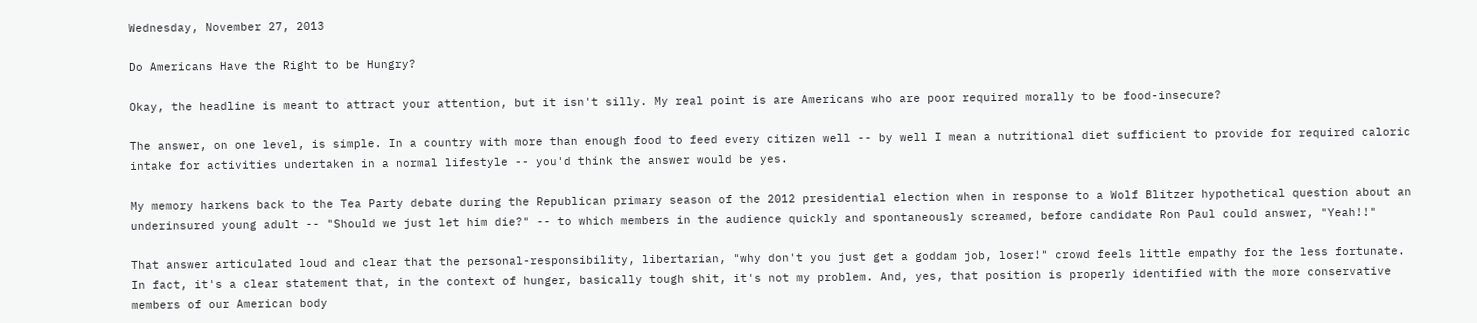Wednesday, November 27, 2013

Do Americans Have the Right to be Hungry?

Okay, the headline is meant to attract your attention, but it isn't silly. My real point is are Americans who are poor required morally to be food-insecure?

The answer, on one level, is simple. In a country with more than enough food to feed every citizen well -- by well I mean a nutritional diet sufficient to provide for required caloric intake for activities undertaken in a normal lifestyle -- you'd think the answer would be yes.

My memory harkens back to the Tea Party debate during the Republican primary season of the 2012 presidential election when in response to a Wolf Blitzer hypothetical question about an underinsured young adult -- "Should we just let him die?" -- to which members in the audience quickly and spontaneously screamed, before candidate Ron Paul could answer, "Yeah!!"

That answer articulated loud and clear that the personal-responsibility, libertarian, "why don't you just get a goddam job, loser!" crowd feels little empathy for the less fortunate. In fact, it's a clear statement that, in the context of hunger, basically tough shit, it's not my problem. And, yes, that position is properly identified with the more conservative members of our American body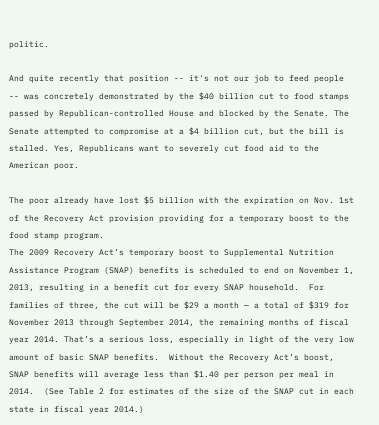politic.

And quite recently that position -- it's not our job to feed people -- was concretely demonstrated by the $40 billion cut to food stamps passed by Republican-controlled House and blocked by the Senate. The Senate attempted to compromise at a $4 billion cut, but the bill is stalled. Yes, Republicans want to severely cut food aid to the American poor.

The poor already have lost $5 billion with the expiration on Nov. 1st of the Recovery Act provision providing for a temporary boost to the food stamp program.
The 2009 Recovery Act’s temporary boost to Supplemental Nutrition Assistance Program (SNAP) benefits is scheduled to end on November 1, 2013, resulting in a benefit cut for every SNAP household.  For families of three, the cut will be $29 a month — a total of $319 for November 2013 through September 2014, the remaining months of fiscal year 2014. That’s a serious loss, especially in light of the very low amount of basic SNAP benefits.  Without the Recovery Act’s boost, SNAP benefits will average less than $1.40 per person per meal in 2014.  (See Table 2 for estimates of the size of the SNAP cut in each state in fiscal year 2014.)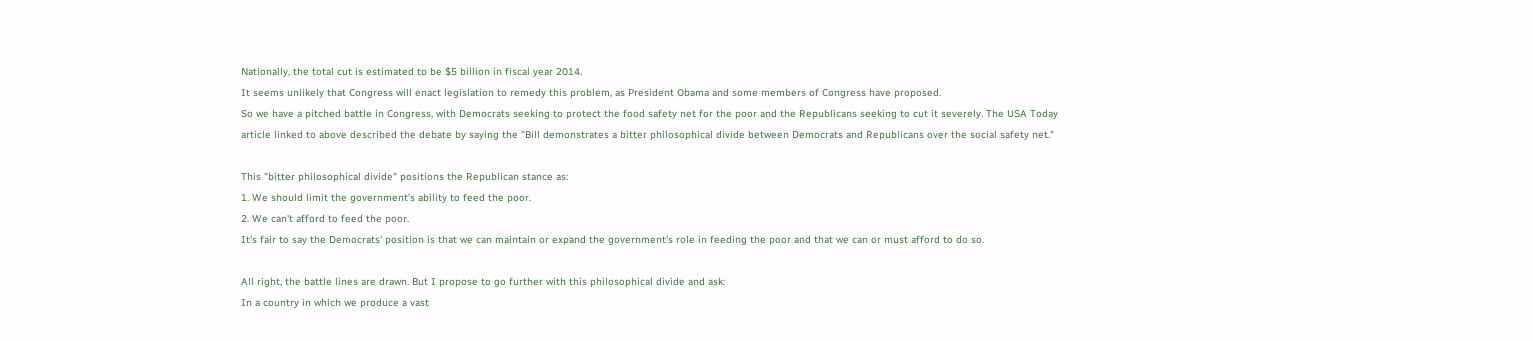Nationally, the total cut is estimated to be $5 billion in fiscal year 2014.
It seems unlikely that Congress will enact legislation to remedy this problem, as President Obama and some members of Congress have proposed.
So we have a pitched battle in Congress, with Democrats seeking to protect the food safety net for the poor and the Republicans seeking to cut it severely. The USA Today article linked to above described the debate by saying the "Bill demonstrates a bitter philosophical divide between Democrats and Republicans over the social safety net."

This "bitter philosophical divide" positions the Republican stance as:
1. We should limit the government's ability to feed the poor.
2. We can't afford to feed the poor.
It's fair to say the Democrats' position is that we can maintain or expand the government's role in feeding the poor and that we can or must afford to do so.

All right, the battle lines are drawn. But I propose to go further with this philosophical divide and ask:
In a country in which we produce a vast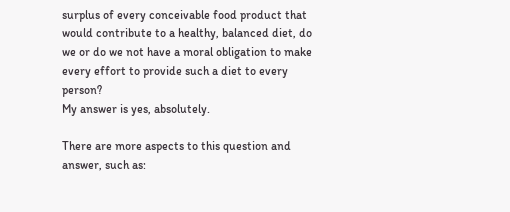surplus of every conceivable food product that would contribute to a healthy, balanced diet, do we or do we not have a moral obligation to make every effort to provide such a diet to every person?
My answer is yes, absolutely.

There are more aspects to this question and answer, such as: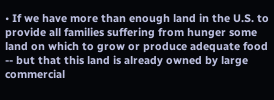• If we have more than enough land in the U.S. to provide all families suffering from hunger some land on which to grow or produce adequate food -- but that this land is already owned by large commercial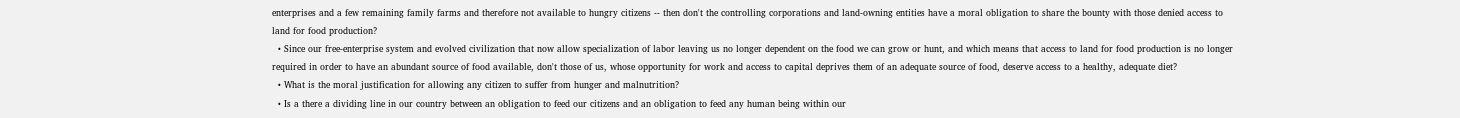enterprises and a few remaining family farms and therefore not available to hungry citizens -- then don't the controlling corporations and land-owning entities have a moral obligation to share the bounty with those denied access to land for food production?
  • Since our free-enterprise system and evolved civilization that now allow specialization of labor leaving us no longer dependent on the food we can grow or hunt, and which means that access to land for food production is no longer required in order to have an abundant source of food available, don't those of us, whose opportunity for work and access to capital deprives them of an adequate source of food, deserve access to a healthy, adequate diet?
  • What is the moral justification for allowing any citizen to suffer from hunger and malnutrition?
  • Is a there a dividing line in our country between an obligation to feed our citizens and an obligation to feed any human being within our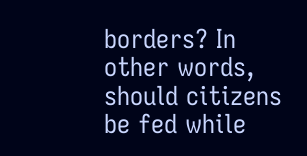borders? In other words, should citizens be fed while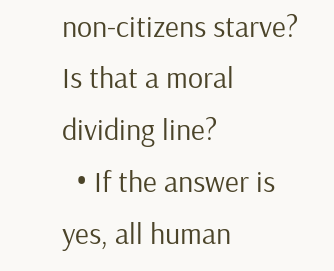non-citizens starve? Is that a moral dividing line?
  • If the answer is yes, all human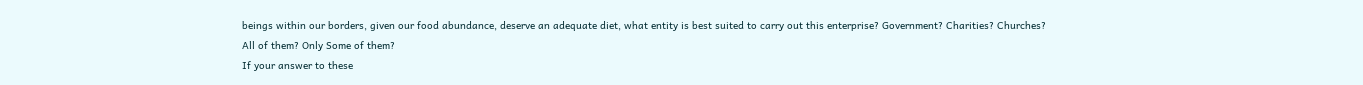beings within our borders, given our food abundance, deserve an adequate diet, what entity is best suited to carry out this enterprise? Government? Charities? Churches? All of them? Only Some of them?
If your answer to these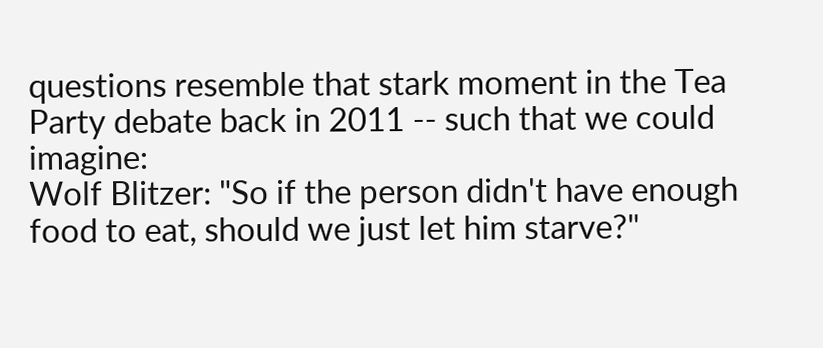questions resemble that stark moment in the Tea Party debate back in 2011 -- such that we could imagine:
Wolf Blitzer: "So if the person didn't have enough food to eat, should we just let him starve?"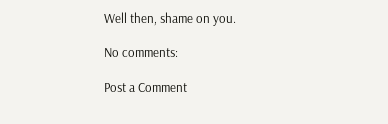Well then, shame on you.

No comments:

Post a Comment